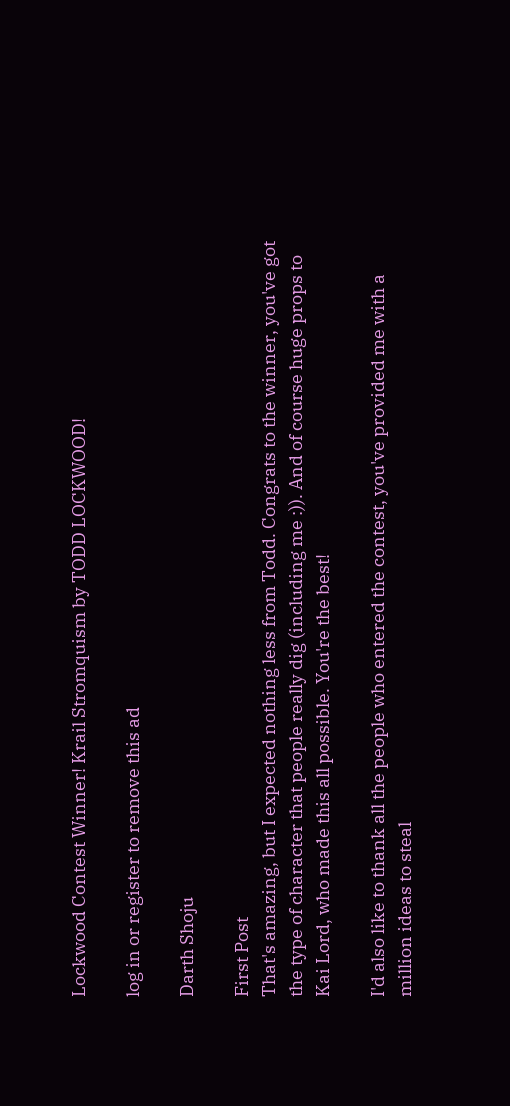Lockwood Contest Winner! Krail Stromquism by TODD LOCKWOOD!

log in or register to remove this ad

Darth Shoju

First Post
That's amazing, but I expected nothing less from Todd. Congrats to the winner, you've got the type of character that people really dig (including me :)). And of course huge props to Kai Lord, who made this all possible. You're the best!

I'd also like to thank all the people who entered the contest, you've provided me with a million ideas to steal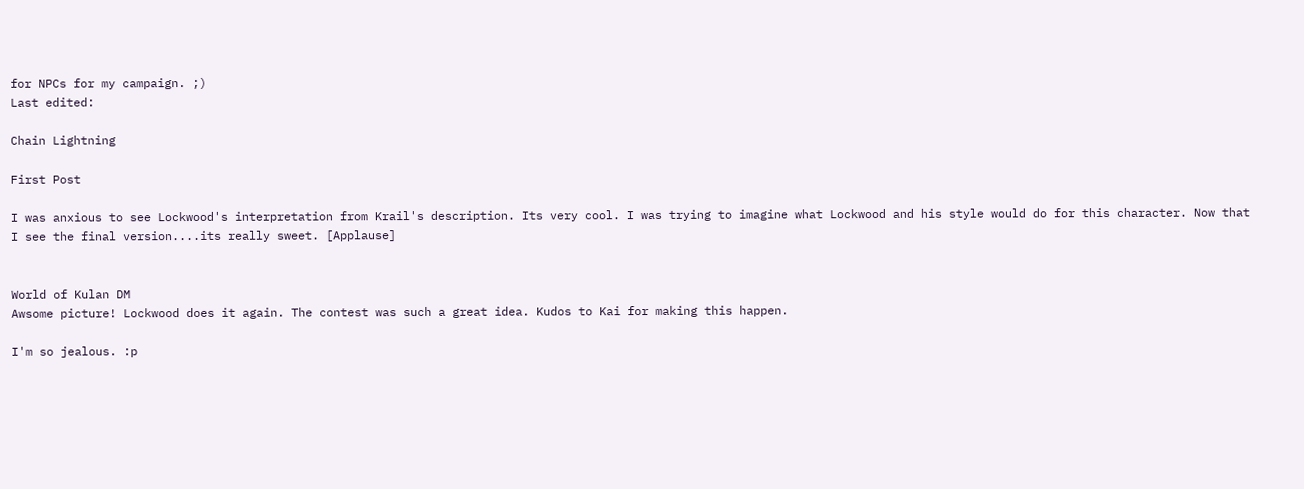for NPCs for my campaign. ;)
Last edited:

Chain Lightning

First Post

I was anxious to see Lockwood's interpretation from Krail's description. Its very cool. I was trying to imagine what Lockwood and his style would do for this character. Now that I see the final version....its really sweet. [Applause]


World of Kulan DM
Awsome picture! Lockwood does it again. The contest was such a great idea. Kudos to Kai for making this happen.

I'm so jealous. :p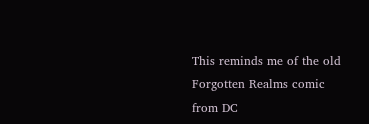This reminds me of the old Forgotten Realms comic from DC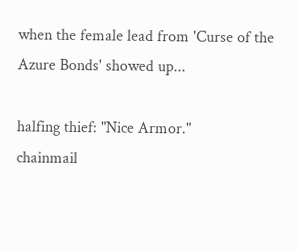when the female lead from 'Curse of the Azure Bonds' showed up...

halfing thief: "Nice Armor."
chainmail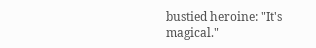bustied heroine: "It's magical."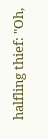halfling thief: "Oh,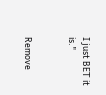I just BET it is."


Remove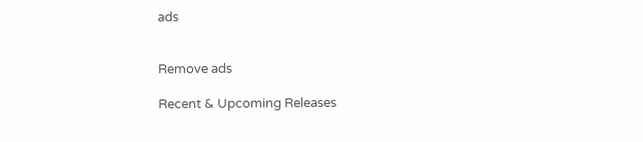ads


Remove ads

Recent & Upcoming Releases